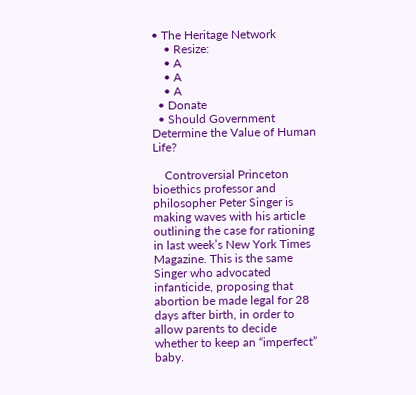• The Heritage Network
    • Resize:
    • A
    • A
    • A
  • Donate
  • Should Government Determine the Value of Human Life?

    Controversial Princeton bioethics professor and philosopher Peter Singer is making waves with his article outlining the case for rationing in last week’s New York Times Magazine. This is the same Singer who advocated infanticide, proposing that abortion be made legal for 28 days after birth, in order to allow parents to decide whether to keep an “imperfect” baby.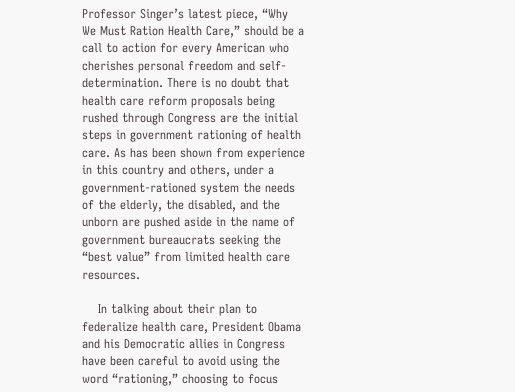Professor Singer’s latest piece, “Why We Must Ration Health Care,” should be a call to action for every American who cherishes personal freedom and self-determination. There is no doubt that health care reform proposals being rushed through Congress are the initial steps in government rationing of health care. As has been shown from experience in this country and others, under a government-rationed system the needs of the elderly, the disabled, and the unborn are pushed aside in the name of government bureaucrats seeking the “best value” from limited health care resources.

    In talking about their plan to federalize health care, President Obama and his Democratic allies in Congress have been careful to avoid using the word “rationing,” choosing to focus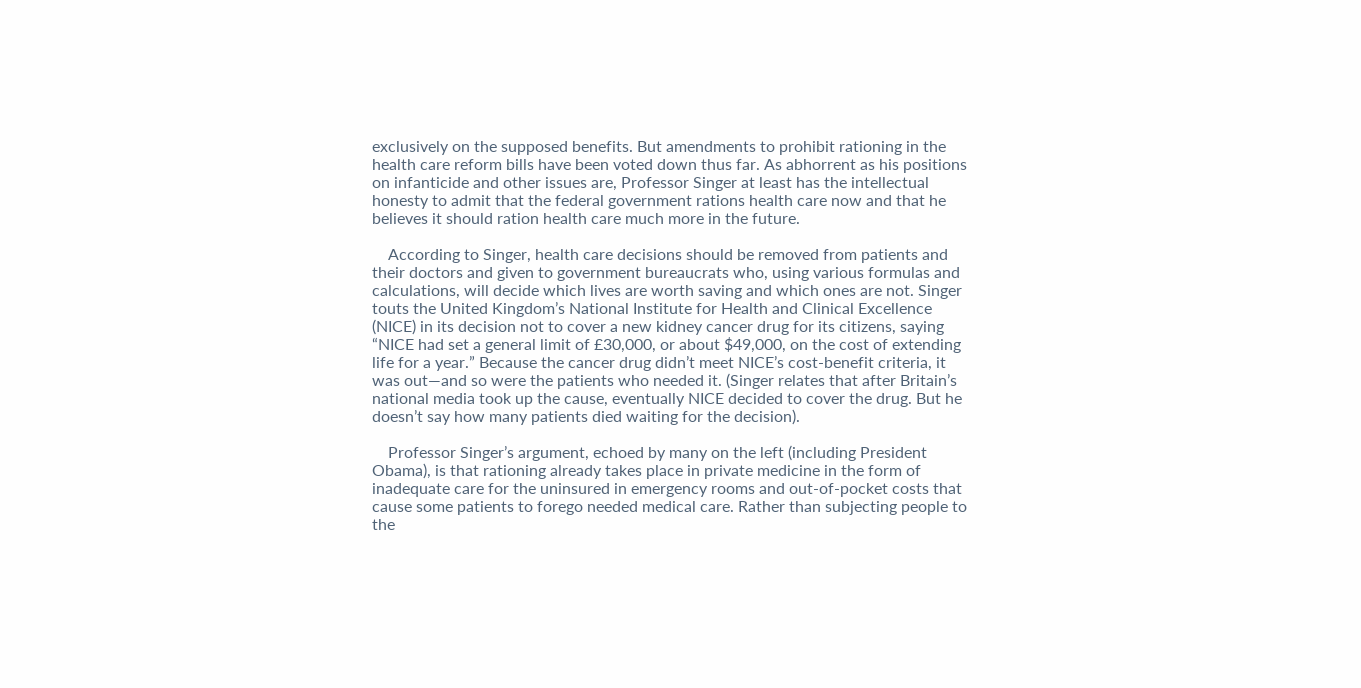exclusively on the supposed benefits. But amendments to prohibit rationing in the health care reform bills have been voted down thus far. As abhorrent as his positions on infanticide and other issues are, Professor Singer at least has the intellectual honesty to admit that the federal government rations health care now and that he believes it should ration health care much more in the future.

    According to Singer, health care decisions should be removed from patients and their doctors and given to government bureaucrats who, using various formulas and calculations, will decide which lives are worth saving and which ones are not. Singer touts the United Kingdom’s National Institute for Health and Clinical Excellence (NICE) in its decision not to cover a new kidney cancer drug for its citizens, saying “NICE had set a general limit of £30,000, or about $49,000, on the cost of extending life for a year.” Because the cancer drug didn’t meet NICE’s cost-benefit criteria, it was out—and so were the patients who needed it. (Singer relates that after Britain’s national media took up the cause, eventually NICE decided to cover the drug. But he doesn’t say how many patients died waiting for the decision).

    Professor Singer’s argument, echoed by many on the left (including President Obama), is that rationing already takes place in private medicine in the form of inadequate care for the uninsured in emergency rooms and out-of-pocket costs that cause some patients to forego needed medical care. Rather than subjecting people to the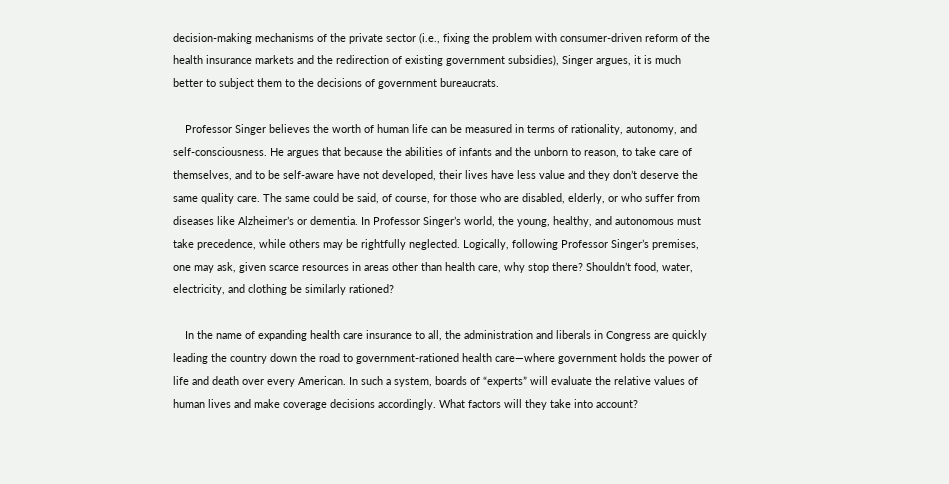decision-making mechanisms of the private sector (i.e., fixing the problem with consumer-driven reform of the health insurance markets and the redirection of existing government subsidies), Singer argues, it is much better to subject them to the decisions of government bureaucrats.

    Professor Singer believes the worth of human life can be measured in terms of rationality, autonomy, and self-consciousness. He argues that because the abilities of infants and the unborn to reason, to take care of themselves, and to be self-aware have not developed, their lives have less value and they don’t deserve the same quality care. The same could be said, of course, for those who are disabled, elderly, or who suffer from diseases like Alzheimer’s or dementia. In Professor Singer’s world, the young, healthy, and autonomous must take precedence, while others may be rightfully neglected. Logically, following Professor Singer’s premises, one may ask, given scarce resources in areas other than health care, why stop there? Shouldn’t food, water, electricity, and clothing be similarly rationed?

    In the name of expanding health care insurance to all, the administration and liberals in Congress are quickly leading the country down the road to government-rationed health care—where government holds the power of life and death over every American. In such a system, boards of “experts” will evaluate the relative values of human lives and make coverage decisions accordingly. What factors will they take into account?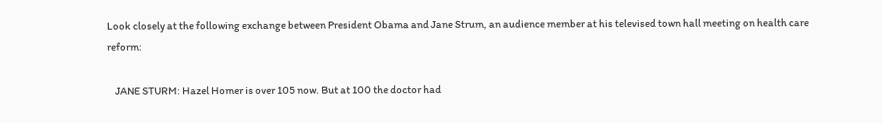Look closely at the following exchange between President Obama and Jane Strum, an audience member at his televised town hall meeting on health care reform:

    JANE STURM: Hazel Homer is over 105 now. But at 100 the doctor had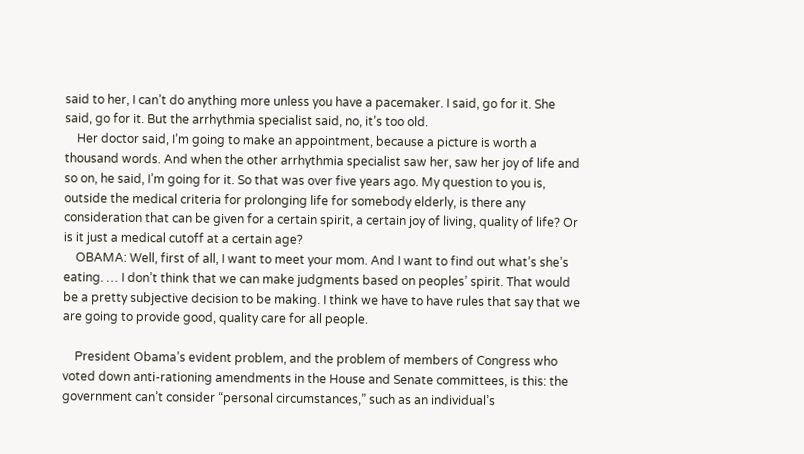said to her, I can’t do anything more unless you have a pacemaker. I said, go for it. She said, go for it. But the arrhythmia specialist said, no, it’s too old.
    Her doctor said, I’m going to make an appointment, because a picture is worth a thousand words. And when the other arrhythmia specialist saw her, saw her joy of life and so on, he said, I’m going for it. So that was over five years ago. My question to you is, outside the medical criteria for prolonging life for somebody elderly, is there any consideration that can be given for a certain spirit, a certain joy of living, quality of life? Or is it just a medical cutoff at a certain age?
    OBAMA: Well, first of all, I want to meet your mom. And I want to find out what’s she’s eating. … I don’t think that we can make judgments based on peoples’ spirit. That would be a pretty subjective decision to be making. I think we have to have rules that say that we are going to provide good, quality care for all people.

    President Obama’s evident problem, and the problem of members of Congress who voted down anti-rationing amendments in the House and Senate committees, is this: the government can’t consider “personal circumstances,” such as an individual’s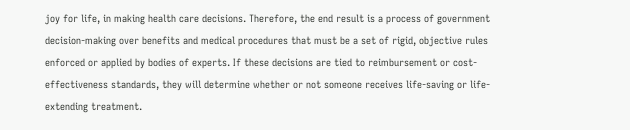joy for life, in making health care decisions. Therefore, the end result is a process of government decision-making over benefits and medical procedures that must be a set of rigid, objective rules enforced or applied by bodies of experts. If these decisions are tied to reimbursement or cost-effectiveness standards, they will determine whether or not someone receives life-saving or life-extending treatment.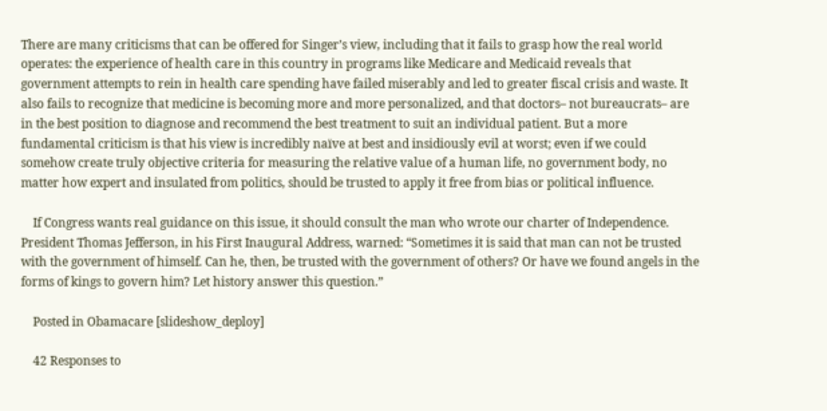There are many criticisms that can be offered for Singer’s view, including that it fails to grasp how the real world operates: the experience of health care in this country in programs like Medicare and Medicaid reveals that government attempts to rein in health care spending have failed miserably and led to greater fiscal crisis and waste. It also fails to recognize that medicine is becoming more and more personalized, and that doctors– not bureaucrats– are in the best position to diagnose and recommend the best treatment to suit an individual patient. But a more fundamental criticism is that his view is incredibly naïve at best and insidiously evil at worst; even if we could somehow create truly objective criteria for measuring the relative value of a human life, no government body, no matter how expert and insulated from politics, should be trusted to apply it free from bias or political influence.

    If Congress wants real guidance on this issue, it should consult the man who wrote our charter of Independence. President Thomas Jefferson, in his First Inaugural Address, warned: “Sometimes it is said that man can not be trusted with the government of himself. Can he, then, be trusted with the government of others? Or have we found angels in the forms of kings to govern him? Let history answer this question.”

    Posted in Obamacare [slideshow_deploy]

    42 Responses to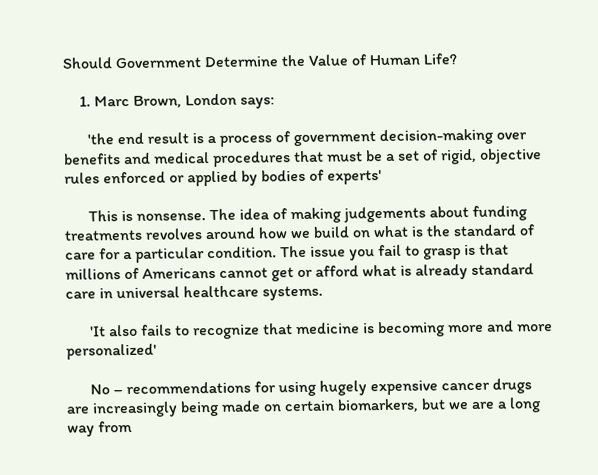Should Government Determine the Value of Human Life?

    1. Marc Brown, London says:

      'the end result is a process of government decision-making over benefits and medical procedures that must be a set of rigid, objective rules enforced or applied by bodies of experts'

      This is nonsense. The idea of making judgements about funding treatments revolves around how we build on what is the standard of care for a particular condition. The issue you fail to grasp is that millions of Americans cannot get or afford what is already standard care in universal healthcare systems.

      'It also fails to recognize that medicine is becoming more and more personalized'

      No – recommendations for using hugely expensive cancer drugs are increasingly being made on certain biomarkers, but we are a long way from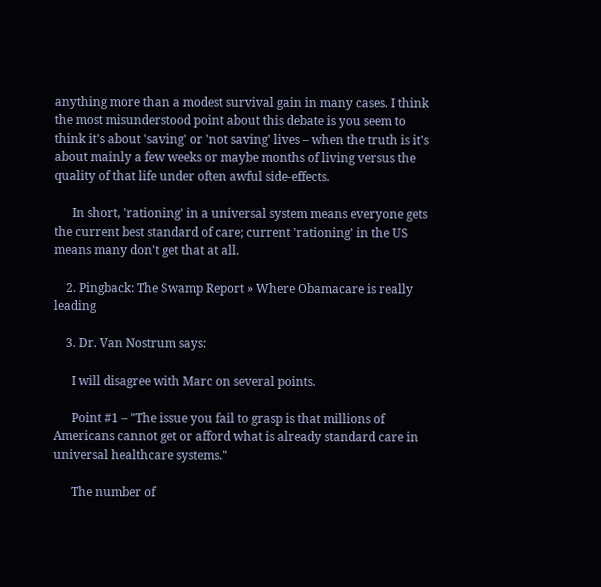anything more than a modest survival gain in many cases. I think the most misunderstood point about this debate is you seem to think it's about 'saving' or 'not saving' lives – when the truth is it's about mainly a few weeks or maybe months of living versus the quality of that life under often awful side-effects.

      In short, 'rationing' in a universal system means everyone gets the current best standard of care; current 'rationing' in the US means many don't get that at all.

    2. Pingback: The Swamp Report » Where Obamacare is really leading

    3. Dr. Van Nostrum says:

      I will disagree with Marc on several points.

      Point #1 – "The issue you fail to grasp is that millions of Americans cannot get or afford what is already standard care in universal healthcare systems."

      The number of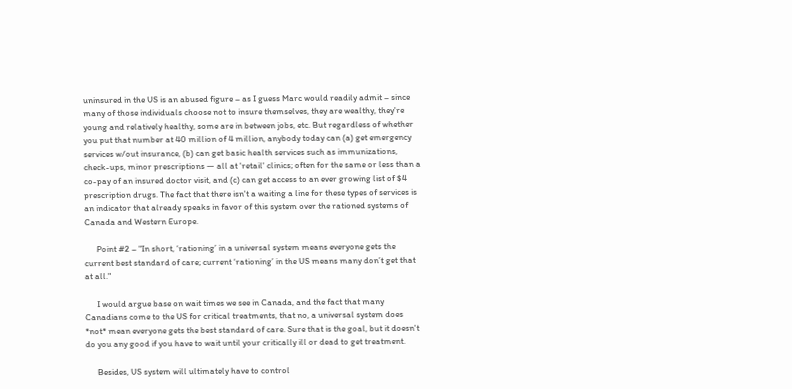uninsured in the US is an abused figure – as I guess Marc would readily admit – since many of those individuals choose not to insure themselves, they are wealthy, they're young and relatively healthy, some are in between jobs, etc. But regardless of whether you put that number at 40 million of 4 million, anybody today can (a) get emergency services w/out insurance, (b) can get basic health services such as immunizations, check-ups, minor prescriptions — all at 'retail' clinics; often for the same or less than a co-pay of an insured doctor visit, and (c) can get access to an ever growing list of $4 prescription drugs. The fact that there isn't a waiting a line for these types of services is an indicator that already speaks in favor of this system over the rationed systems of Canada and Western Europe.

      Point #2 – "In short, ‘rationing’ in a universal system means everyone gets the current best standard of care; current ‘rationing’ in the US means many don’t get that at all."

      I would argue base on wait times we see in Canada, and the fact that many Canadians come to the US for critical treatments, that no, a universal system does *not* mean everyone gets the best standard of care. Sure that is the goal, but it doesn't do you any good if you have to wait until your critically ill or dead to get treatment.

      Besides, US system will ultimately have to control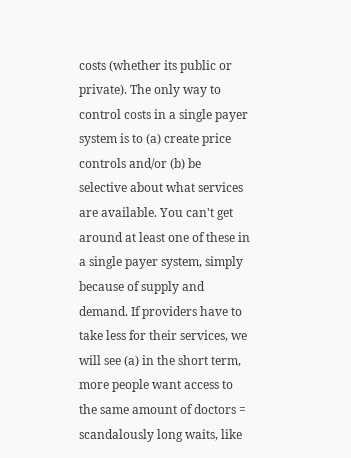costs (whether its public or private). The only way to control costs in a single payer system is to (a) create price controls and/or (b) be selective about what services are available. You can't get around at least one of these in a single payer system, simply because of supply and demand. If providers have to take less for their services, we will see (a) in the short term, more people want access to the same amount of doctors = scandalously long waits, like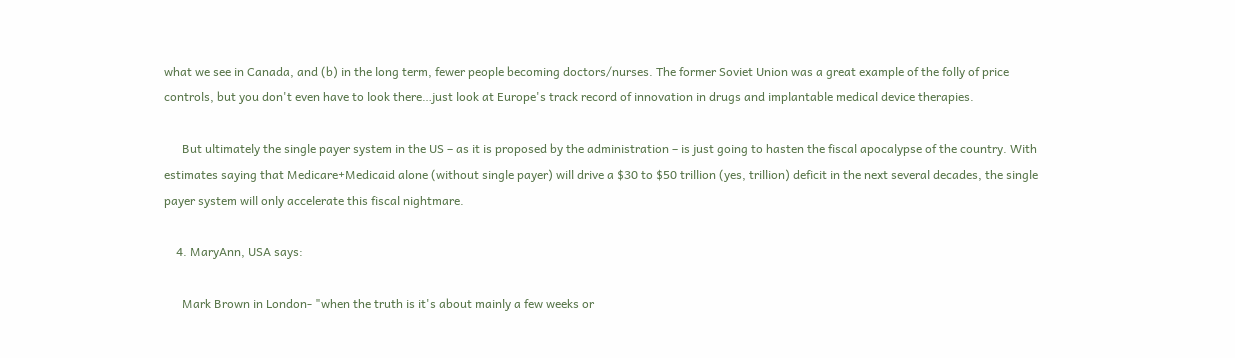what we see in Canada, and (b) in the long term, fewer people becoming doctors/nurses. The former Soviet Union was a great example of the folly of price controls, but you don't even have to look there…just look at Europe's track record of innovation in drugs and implantable medical device therapies.

      But ultimately the single payer system in the US – as it is proposed by the administration – is just going to hasten the fiscal apocalypse of the country. With estimates saying that Medicare+Medicaid alone (without single payer) will drive a $30 to $50 trillion (yes, trillion) deficit in the next several decades, the single payer system will only accelerate this fiscal nightmare.

    4. MaryAnn, USA says:

      Mark Brown in London- "when the truth is it's about mainly a few weeks or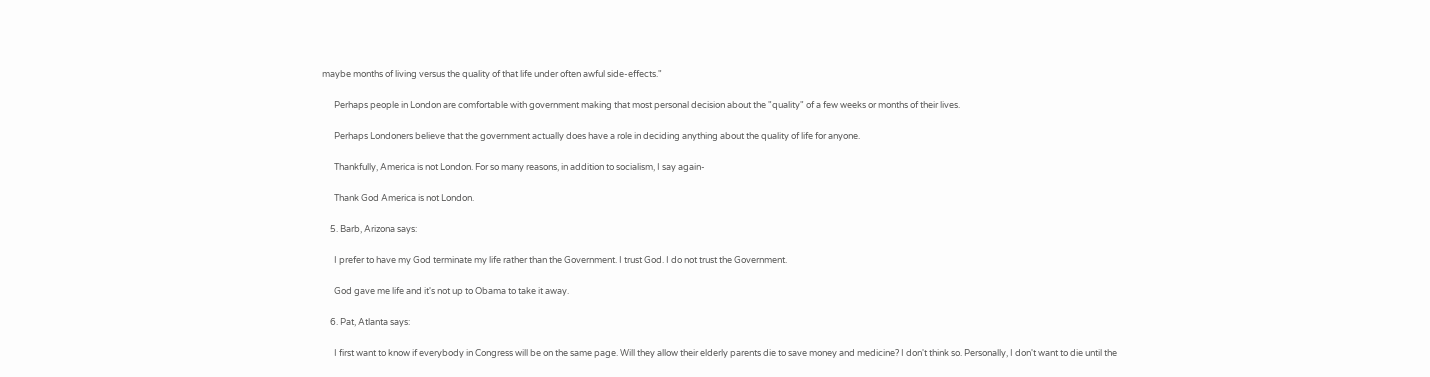maybe months of living versus the quality of that life under often awful side-effects."

      Perhaps people in London are comfortable with government making that most personal decision about the "quality" of a few weeks or months of their lives.

      Perhaps Londoners believe that the government actually does have a role in deciding anything about the quality of life for anyone.

      Thankfully, America is not London. For so many reasons, in addition to socialism, I say again-

      Thank God America is not London.

    5. Barb, Arizona says:

      I prefer to have my God terminate my life rather than the Government. I trust God. I do not trust the Government.

      God gave me life and it's not up to Obama to take it away.

    6. Pat, Atlanta says:

      I first want to know if everybody in Congress will be on the same page. Will they allow their elderly parents die to save money and medicine? I don't think so. Personally, I don't want to die until the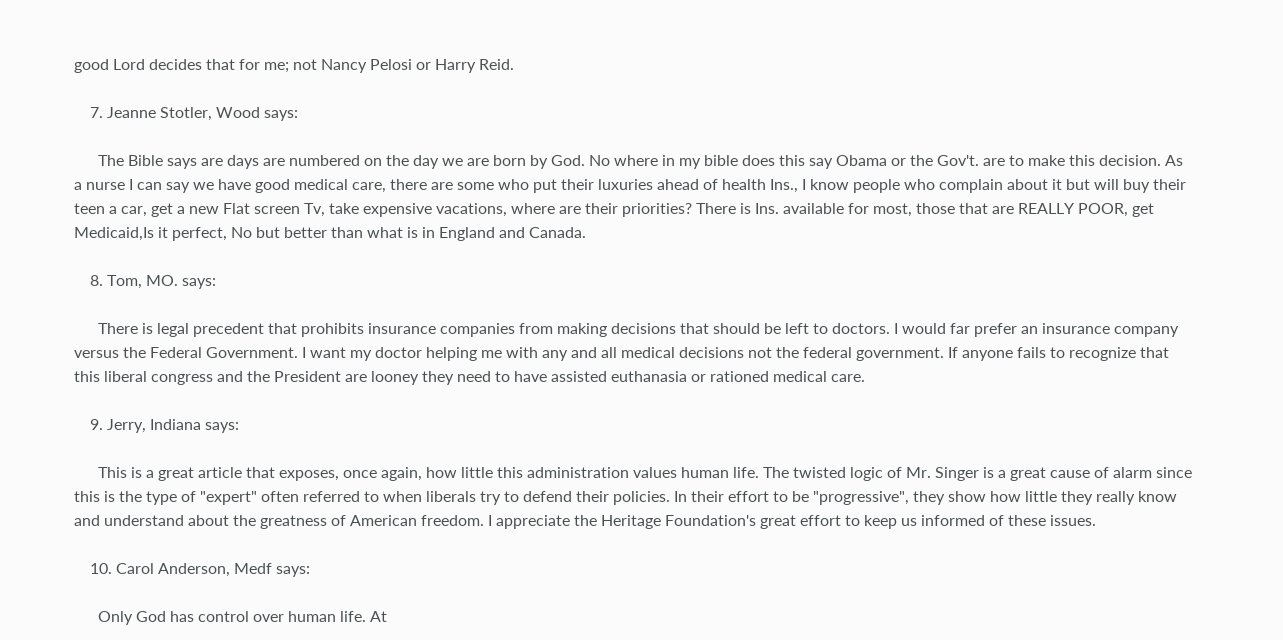good Lord decides that for me; not Nancy Pelosi or Harry Reid.

    7. Jeanne Stotler, Wood says:

      The Bible says are days are numbered on the day we are born by God. No where in my bible does this say Obama or the Gov't. are to make this decision. As a nurse I can say we have good medical care, there are some who put their luxuries ahead of health Ins., I know people who complain about it but will buy their teen a car, get a new Flat screen Tv, take expensive vacations, where are their priorities? There is Ins. available for most, those that are REALLY POOR, get Medicaid,Is it perfect, No but better than what is in England and Canada.

    8. Tom, MO. says:

      There is legal precedent that prohibits insurance companies from making decisions that should be left to doctors. I would far prefer an insurance company versus the Federal Government. I want my doctor helping me with any and all medical decisions not the federal government. If anyone fails to recognize that this liberal congress and the President are looney they need to have assisted euthanasia or rationed medical care.

    9. Jerry, Indiana says:

      This is a great article that exposes, once again, how little this administration values human life. The twisted logic of Mr. Singer is a great cause of alarm since this is the type of "expert" often referred to when liberals try to defend their policies. In their effort to be "progressive", they show how little they really know and understand about the greatness of American freedom. I appreciate the Heritage Foundation's great effort to keep us informed of these issues.

    10. Carol Anderson, Medf says:

      Only God has control over human life. At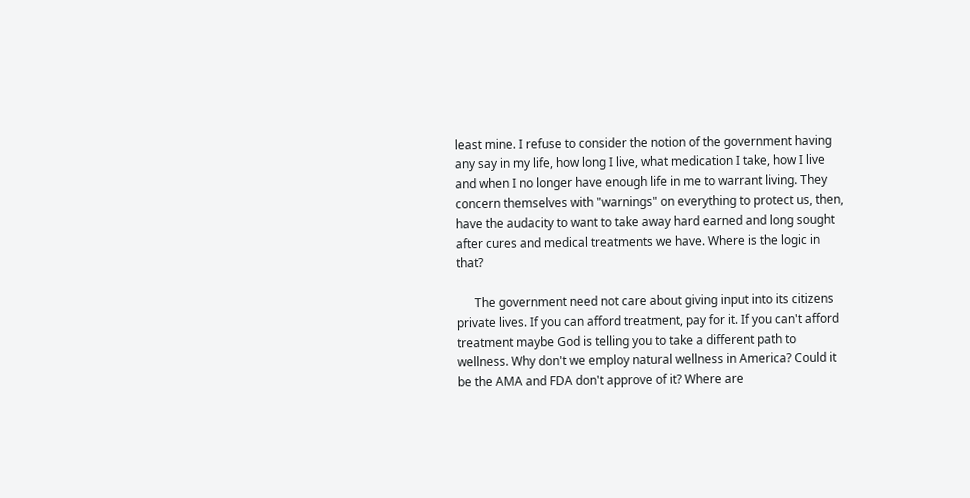least mine. I refuse to consider the notion of the government having any say in my life, how long I live, what medication I take, how I live and when I no longer have enough life in me to warrant living. They concern themselves with "warnings" on everything to protect us, then, have the audacity to want to take away hard earned and long sought after cures and medical treatments we have. Where is the logic in that?

      The government need not care about giving input into its citizens private lives. If you can afford treatment, pay for it. If you can't afford treatment maybe God is telling you to take a different path to wellness. Why don't we employ natural wellness in America? Could it be the AMA and FDA don't approve of it? Where are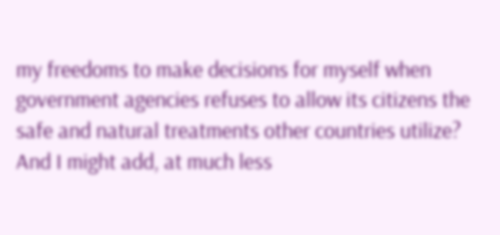my freedoms to make decisions for myself when government agencies refuses to allow its citizens the safe and natural treatments other countries utilize? And I might add, at much less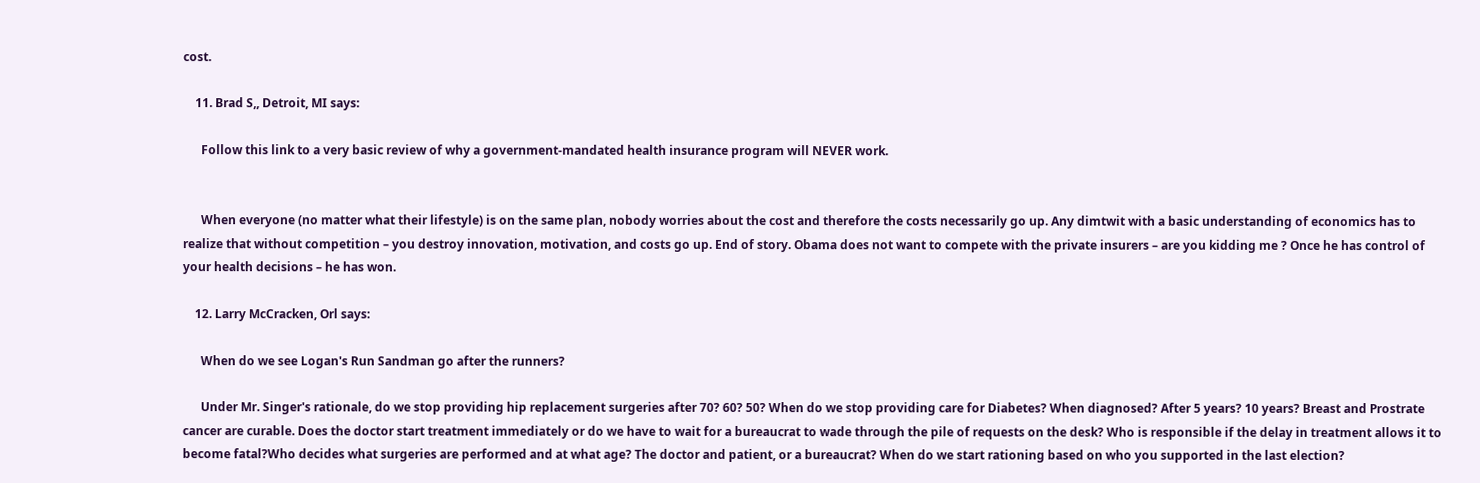cost.

    11. Brad S,, Detroit, MI says:

      Follow this link to a very basic review of why a government-mandated health insurance program will NEVER work.


      When everyone (no matter what their lifestyle) is on the same plan, nobody worries about the cost and therefore the costs necessarily go up. Any dimtwit with a basic understanding of economics has to realize that without competition – you destroy innovation, motivation, and costs go up. End of story. Obama does not want to compete with the private insurers – are you kidding me ? Once he has control of your health decisions – he has won.

    12. Larry McCracken, Orl says:

      When do we see Logan's Run Sandman go after the runners?

      Under Mr. Singer's rationale, do we stop providing hip replacement surgeries after 70? 60? 50? When do we stop providing care for Diabetes? When diagnosed? After 5 years? 10 years? Breast and Prostrate cancer are curable. Does the doctor start treatment immediately or do we have to wait for a bureaucrat to wade through the pile of requests on the desk? Who is responsible if the delay in treatment allows it to become fatal?Who decides what surgeries are performed and at what age? The doctor and patient, or a bureaucrat? When do we start rationing based on who you supported in the last election?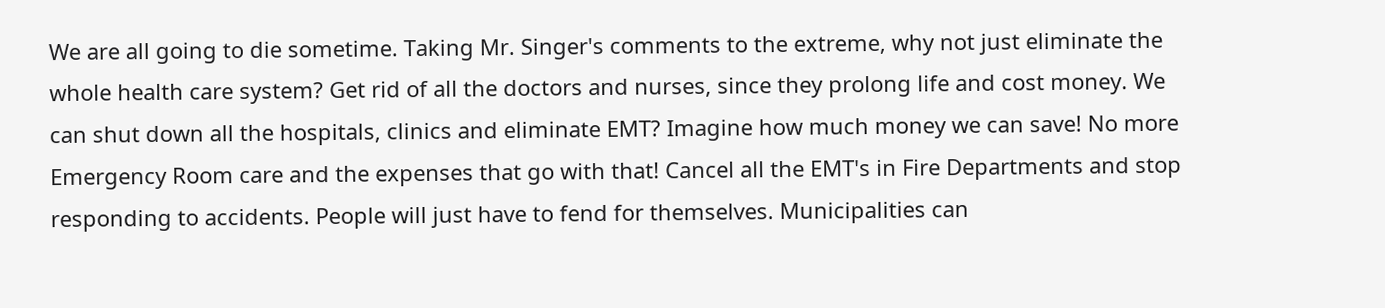We are all going to die sometime. Taking Mr. Singer's comments to the extreme, why not just eliminate the whole health care system? Get rid of all the doctors and nurses, since they prolong life and cost money. We can shut down all the hospitals, clinics and eliminate EMT? Imagine how much money we can save! No more Emergency Room care and the expenses that go with that! Cancel all the EMT's in Fire Departments and stop responding to accidents. People will just have to fend for themselves. Municipalities can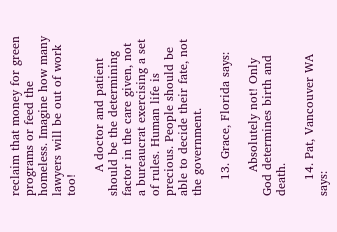reclaim that money for green programs or feed the homeless. Imagine how many lawyers will be out of work too!

      A doctor and patient should be the determining factor in the care given, not a bureaucrat exercising a set of rules. Human life is precious. People should be able to decide their fate, not the government.

    13. Grace, Florida says:

      Absolutely not! Only God determines birth and death.

    14. Pat, Vancouver WA says: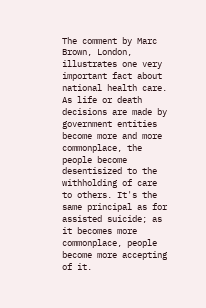The comment by Marc Brown, London, illustrates one very important fact about national health care. As life or death decisions are made by government entities become more and more commonplace, the people become desentisized to the withholding of care to others. It's the same principal as for assisted suicide; as it becomes more commonplace, people become more accepting of it.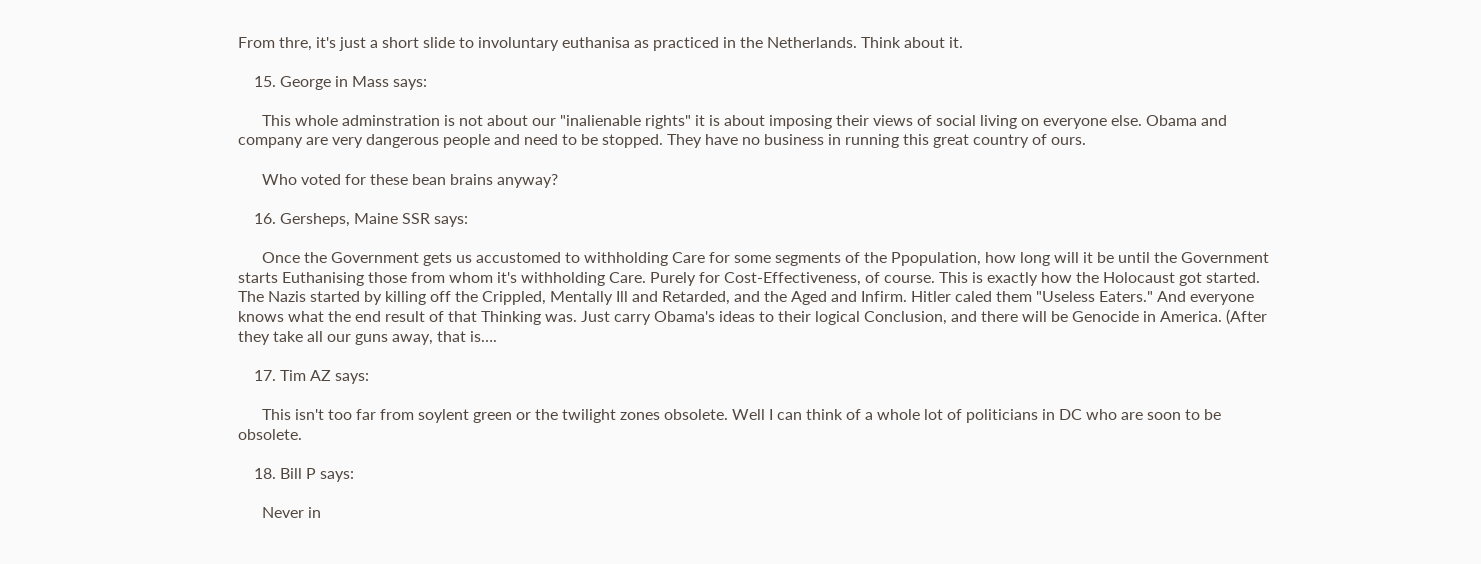From thre, it's just a short slide to involuntary euthanisa as practiced in the Netherlands. Think about it.

    15. George in Mass says:

      This whole adminstration is not about our "inalienable rights" it is about imposing their views of social living on everyone else. Obama and company are very dangerous people and need to be stopped. They have no business in running this great country of ours.

      Who voted for these bean brains anyway?

    16. Gersheps, Maine SSR says:

      Once the Government gets us accustomed to withholding Care for some segments of the Ppopulation, how long will it be until the Government starts Euthanising those from whom it's withholding Care. Purely for Cost-Effectiveness, of course. This is exactly how the Holocaust got started. The Nazis started by killing off the Crippled, Mentally Ill and Retarded, and the Aged and Infirm. Hitler caled them "Useless Eaters." And everyone knows what the end result of that Thinking was. Just carry Obama's ideas to their logical Conclusion, and there will be Genocide in America. (After they take all our guns away, that is….

    17. Tim AZ says:

      This isn't too far from soylent green or the twilight zones obsolete. Well I can think of a whole lot of politicians in DC who are soon to be obsolete.

    18. Bill P says:

      Never in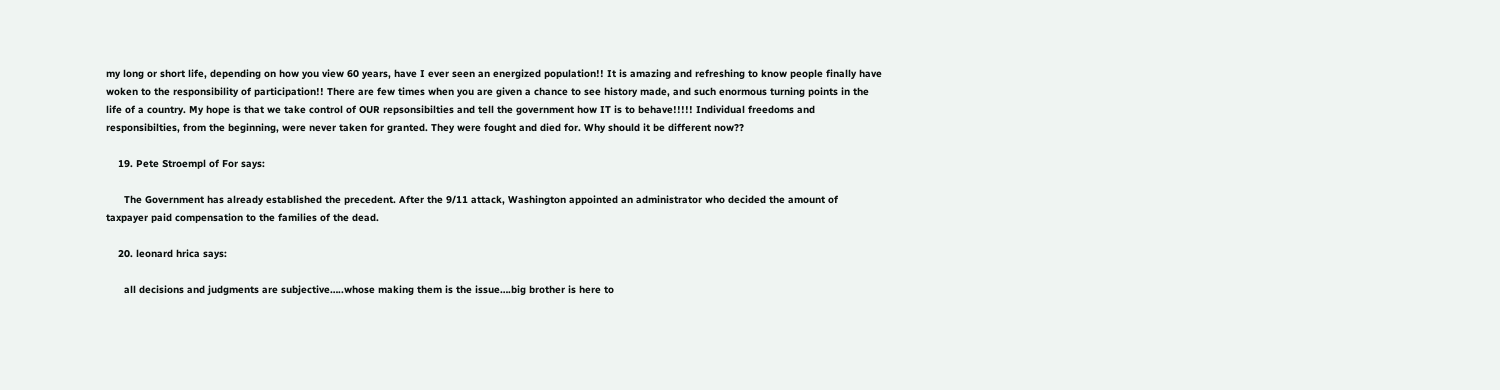my long or short life, depending on how you view 60 years, have I ever seen an energized population!! It is amazing and refreshing to know people finally have woken to the responsibility of participation!! There are few times when you are given a chance to see history made, and such enormous turning points in the life of a country. My hope is that we take control of OUR repsonsibilties and tell the government how IT is to behave!!!!! Individual freedoms and responsibilties, from the beginning, were never taken for granted. They were fought and died for. Why should it be different now??

    19. Pete Stroempl of For says:

      The Government has already established the precedent. After the 9/11 attack, Washington appointed an administrator who decided the amount of taxpayer paid compensation to the families of the dead.

    20. leonard hrica says:

      all decisions and judgments are subjective…..whose making them is the issue….big brother is here to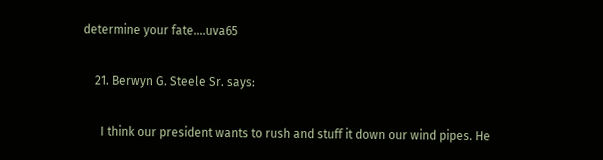determine your fate….uva65

    21. Berwyn G. Steele Sr. says:

      I think our president wants to rush and stuff it down our wind pipes. He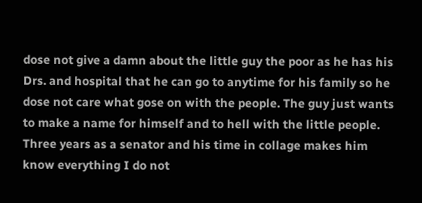dose not give a damn about the little guy the poor as he has his Drs. and hospital that he can go to anytime for his family so he dose not care what gose on with the people. The guy just wants to make a name for himself and to hell with the little people. Three years as a senator and his time in collage makes him know everything I do not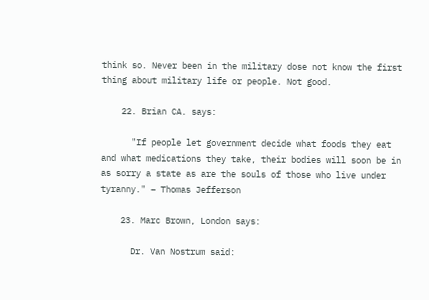think so. Never been in the military dose not know the first thing about military life or people. Not good.

    22. Brian CA. says:

      "If people let government decide what foods they eat and what medications they take, their bodies will soon be in as sorry a state as are the souls of those who live under tyranny." – Thomas Jefferson

    23. Marc Brown, London says:

      Dr. Van Nostrum said: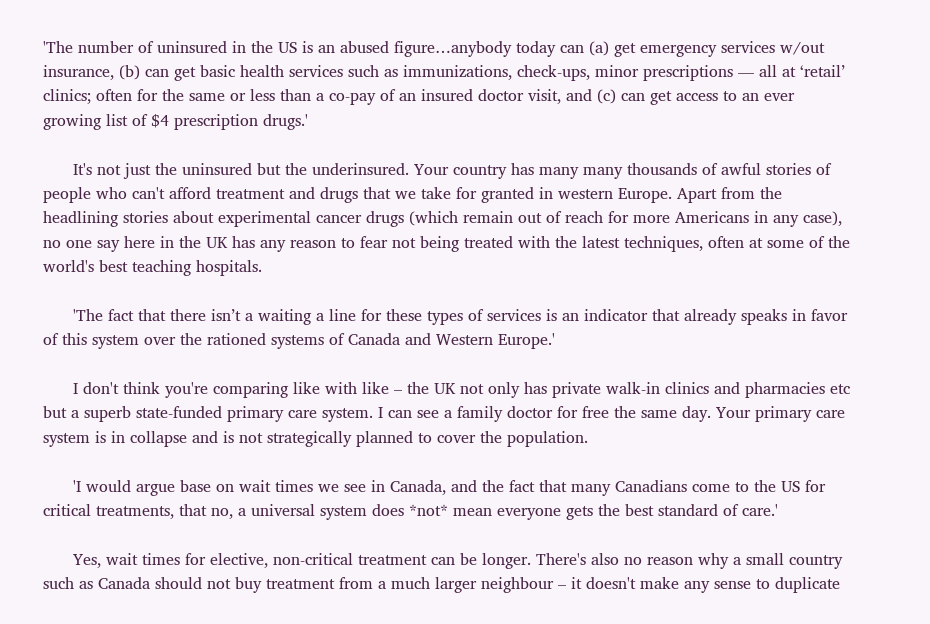'The number of uninsured in the US is an abused figure…anybody today can (a) get emergency services w/out insurance, (b) can get basic health services such as immunizations, check-ups, minor prescriptions — all at ‘retail’ clinics; often for the same or less than a co-pay of an insured doctor visit, and (c) can get access to an ever growing list of $4 prescription drugs.'

      It's not just the uninsured but the underinsured. Your country has many many thousands of awful stories of people who can't afford treatment and drugs that we take for granted in western Europe. Apart from the headlining stories about experimental cancer drugs (which remain out of reach for more Americans in any case), no one say here in the UK has any reason to fear not being treated with the latest techniques, often at some of the world's best teaching hospitals.

      'The fact that there isn’t a waiting a line for these types of services is an indicator that already speaks in favor of this system over the rationed systems of Canada and Western Europe.'

      I don't think you're comparing like with like – the UK not only has private walk-in clinics and pharmacies etc but a superb state-funded primary care system. I can see a family doctor for free the same day. Your primary care system is in collapse and is not strategically planned to cover the population.

      'I would argue base on wait times we see in Canada, and the fact that many Canadians come to the US for critical treatments, that no, a universal system does *not* mean everyone gets the best standard of care.'

      Yes, wait times for elective, non-critical treatment can be longer. There's also no reason why a small country such as Canada should not buy treatment from a much larger neighbour – it doesn't make any sense to duplicate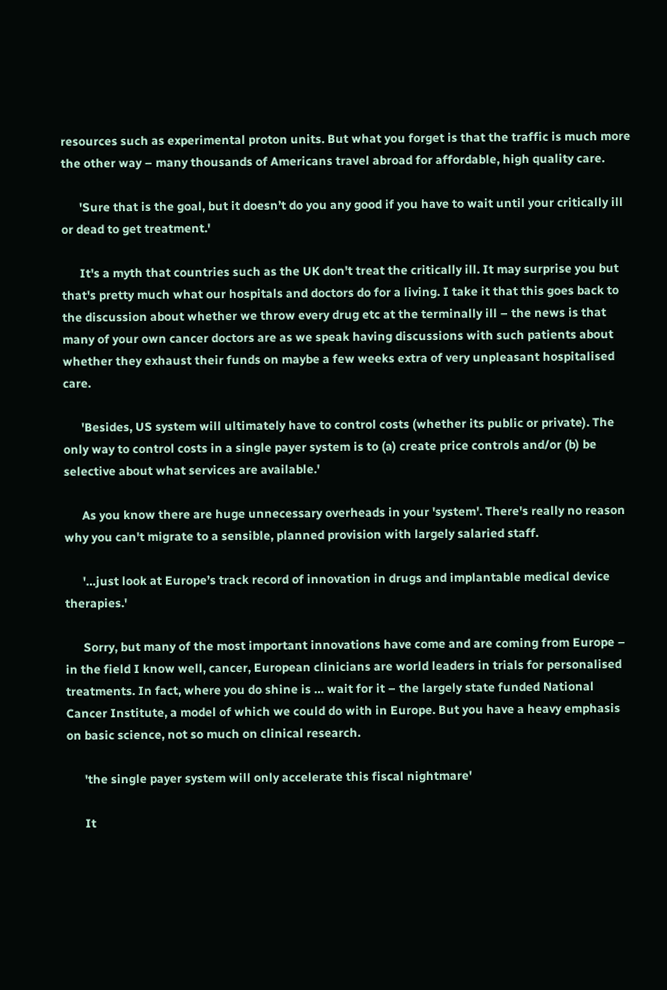resources such as experimental proton units. But what you forget is that the traffic is much more the other way – many thousands of Americans travel abroad for affordable, high quality care.

      'Sure that is the goal, but it doesn’t do you any good if you have to wait until your critically ill or dead to get treatment.'

      It's a myth that countries such as the UK don't treat the critically ill. It may surprise you but that's pretty much what our hospitals and doctors do for a living. I take it that this goes back to the discussion about whether we throw every drug etc at the terminally ill – the news is that many of your own cancer doctors are as we speak having discussions with such patients about whether they exhaust their funds on maybe a few weeks extra of very unpleasant hospitalised care.

      'Besides, US system will ultimately have to control costs (whether its public or private). The only way to control costs in a single payer system is to (a) create price controls and/or (b) be selective about what services are available.'

      As you know there are huge unnecessary overheads in your 'system'. There's really no reason why you can't migrate to a sensible, planned provision with largely salaried staff.

      '…just look at Europe’s track record of innovation in drugs and implantable medical device therapies.'

      Sorry, but many of the most important innovations have come and are coming from Europe – in the field I know well, cancer, European clinicians are world leaders in trials for personalised treatments. In fact, where you do shine is … wait for it – the largely state funded National Cancer Institute, a model of which we could do with in Europe. But you have a heavy emphasis on basic science, not so much on clinical research.

      'the single payer system will only accelerate this fiscal nightmare'

      It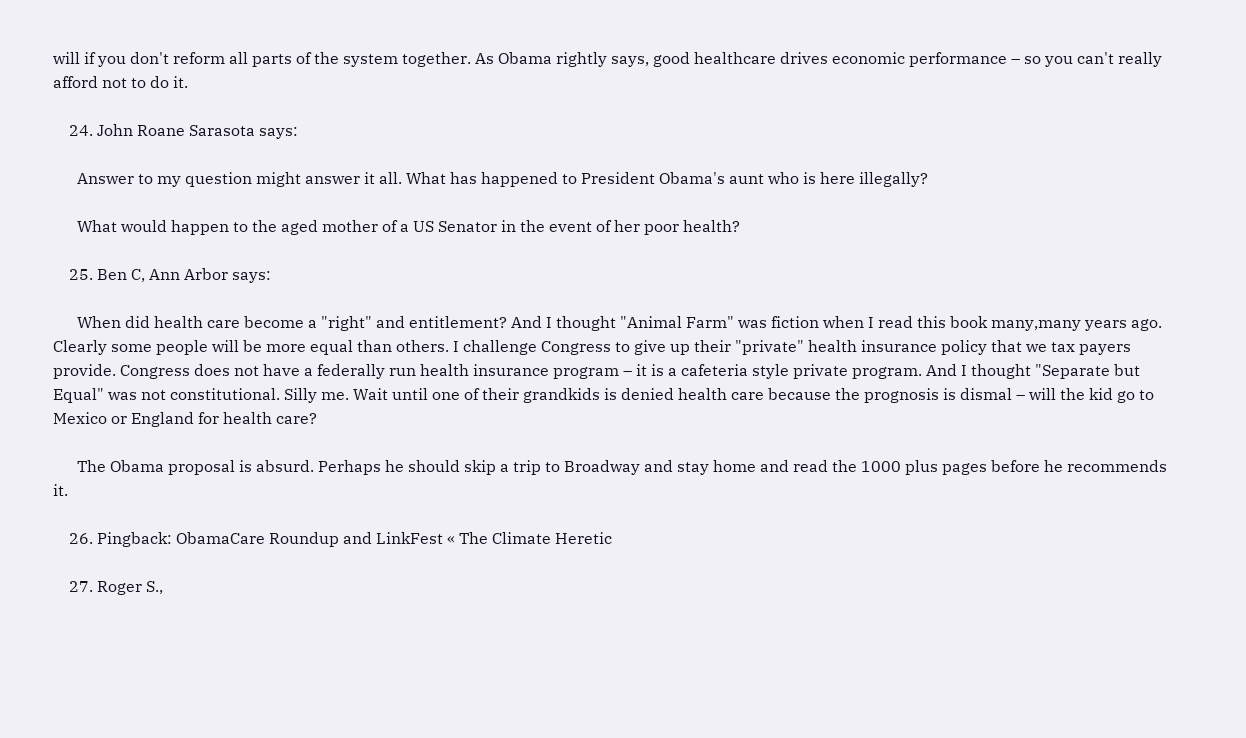will if you don't reform all parts of the system together. As Obama rightly says, good healthcare drives economic performance – so you can't really afford not to do it.

    24. John Roane Sarasota says:

      Answer to my question might answer it all. What has happened to President Obama's aunt who is here illegally?

      What would happen to the aged mother of a US Senator in the event of her poor health?

    25. Ben C, Ann Arbor says:

      When did health care become a "right" and entitlement? And I thought "Animal Farm" was fiction when I read this book many,many years ago. Clearly some people will be more equal than others. I challenge Congress to give up their "private" health insurance policy that we tax payers provide. Congress does not have a federally run health insurance program – it is a cafeteria style private program. And I thought "Separate but Equal" was not constitutional. Silly me. Wait until one of their grandkids is denied health care because the prognosis is dismal – will the kid go to Mexico or England for health care?

      The Obama proposal is absurd. Perhaps he should skip a trip to Broadway and stay home and read the 1000 plus pages before he recommends it.

    26. Pingback: ObamaCare Roundup and LinkFest « The Climate Heretic

    27. Roger S.,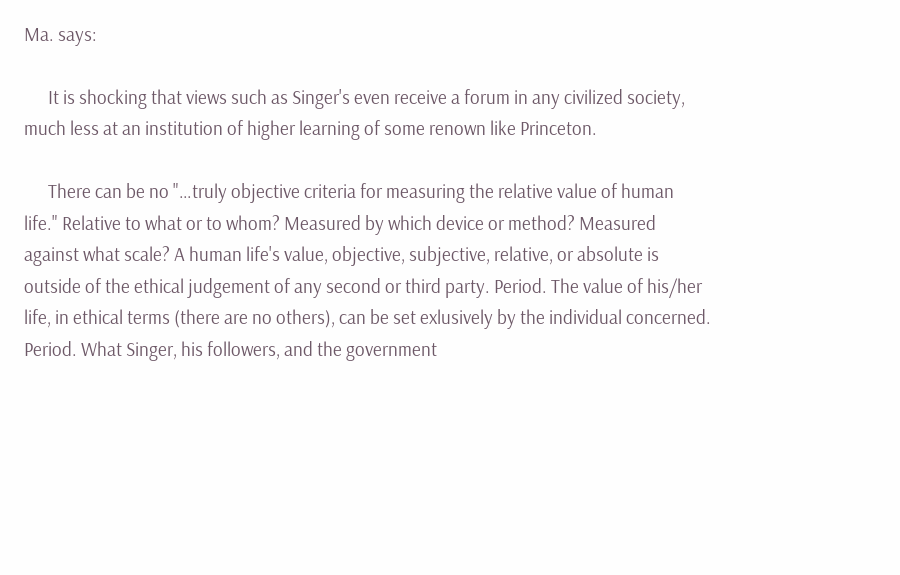Ma. says:

      It is shocking that views such as Singer's even receive a forum in any civilized society, much less at an institution of higher learning of some renown like Princeton.

      There can be no "…truly objective criteria for measuring the relative value of human life." Relative to what or to whom? Measured by which device or method? Measured against what scale? A human life's value, objective, subjective, relative, or absolute is outside of the ethical judgement of any second or third party. Period. The value of his/her life, in ethical terms (there are no others), can be set exlusively by the individual concerned. Period. What Singer, his followers, and the government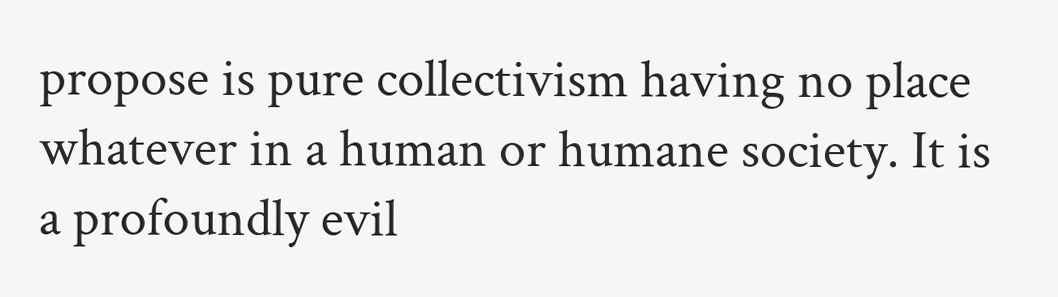propose is pure collectivism having no place whatever in a human or humane society. It is a profoundly evil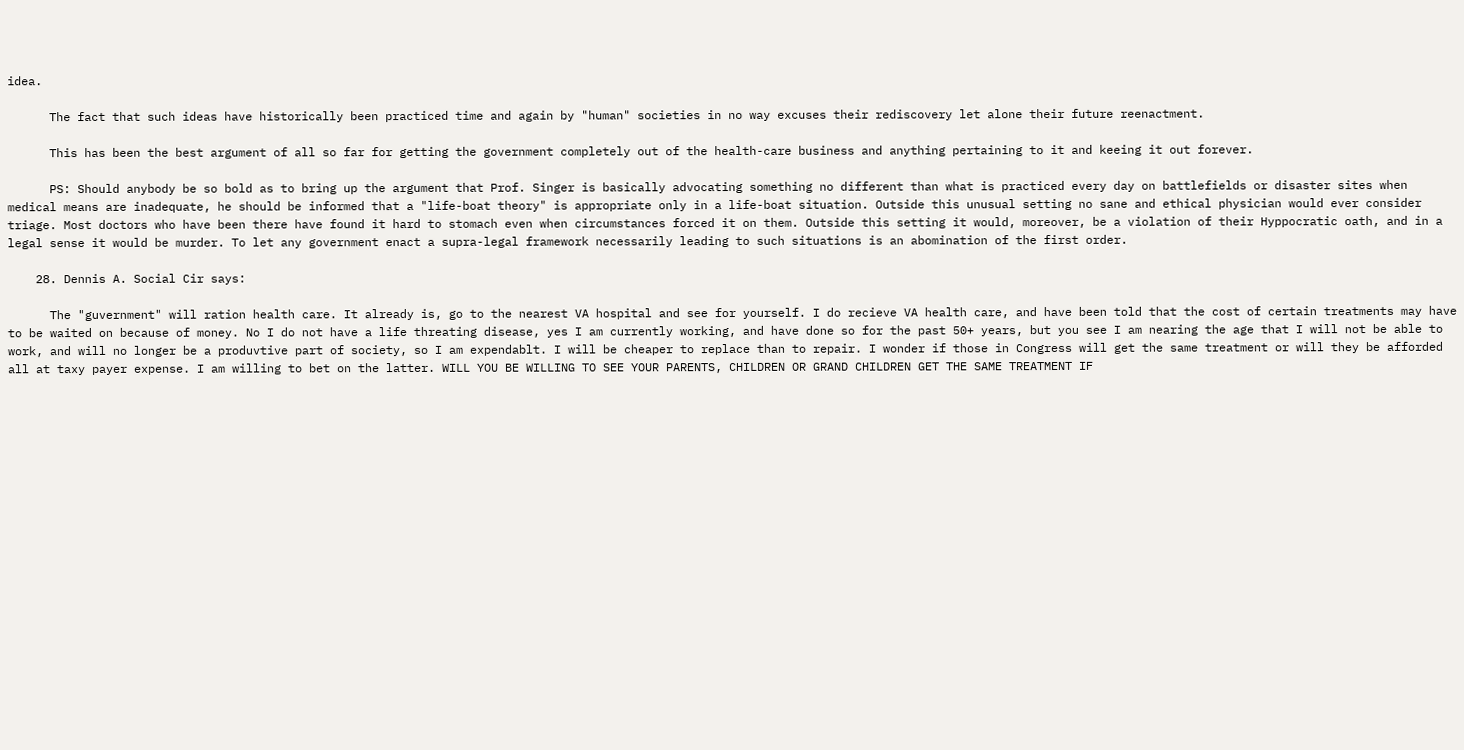idea.

      The fact that such ideas have historically been practiced time and again by "human" societies in no way excuses their rediscovery let alone their future reenactment.

      This has been the best argument of all so far for getting the government completely out of the health-care business and anything pertaining to it and keeing it out forever.

      PS: Should anybody be so bold as to bring up the argument that Prof. Singer is basically advocating something no different than what is practiced every day on battlefields or disaster sites when medical means are inadequate, he should be informed that a "life-boat theory" is appropriate only in a life-boat situation. Outside this unusual setting no sane and ethical physician would ever consider triage. Most doctors who have been there have found it hard to stomach even when circumstances forced it on them. Outside this setting it would, moreover, be a violation of their Hyppocratic oath, and in a legal sense it would be murder. To let any government enact a supra-legal framework necessarily leading to such situations is an abomination of the first order.

    28. Dennis A. Social Cir says:

      The "guvernment" will ration health care. It already is, go to the nearest VA hospital and see for yourself. I do recieve VA health care, and have been told that the cost of certain treatments may have to be waited on because of money. No I do not have a life threating disease, yes I am currently working, and have done so for the past 50+ years, but you see I am nearing the age that I will not be able to work, and will no longer be a produvtive part of society, so I am expendablt. I will be cheaper to replace than to repair. I wonder if those in Congress will get the same treatment or will they be afforded all at taxy payer expense. I am willing to bet on the latter. WILL YOU BE WILLING TO SEE YOUR PARENTS, CHILDREN OR GRAND CHILDREN GET THE SAME TREATMENT IF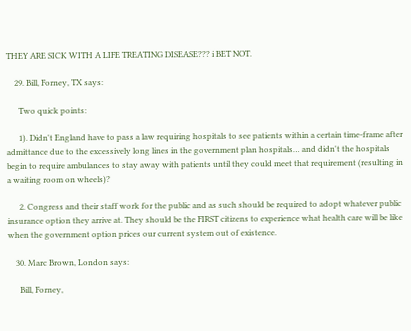THEY ARE SICK WITH A LIFE TREATING DISEASE??? i BET NOT.

    29. Bill, Forney, TX says:

      Two quick points:

      1). Didn't England have to pass a law requiring hospitals to see patients within a certain time-frame after admittance due to the excessively long lines in the government plan hospitals… and didn't the hospitals begin to require ambulances to stay away with patients until they could meet that requirement (resulting in a waiting room on wheels)?

      2. Congress and their staff work for the public and as such should be required to adopt whatever public insurance option they arrive at. They should be the FIRST citizens to experience what health care will be like when the government option prices our current system out of existence.

    30. Marc Brown, London says:

      Bill, Forney,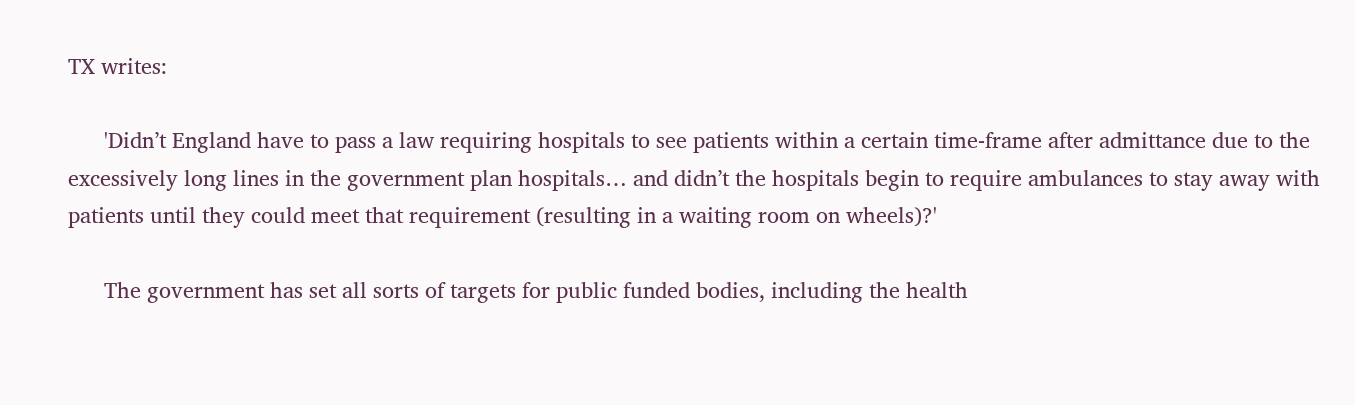TX writes:

      'Didn’t England have to pass a law requiring hospitals to see patients within a certain time-frame after admittance due to the excessively long lines in the government plan hospitals… and didn’t the hospitals begin to require ambulances to stay away with patients until they could meet that requirement (resulting in a waiting room on wheels)?'

      The government has set all sorts of targets for public funded bodies, including the health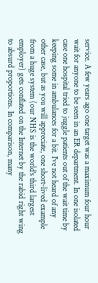service. A few years ago one target was a maximum four hour wait for anyone to be seen in an ER department. In one isolated case one hospital tried to juggle patients out of the wait time by keeping some in ambulances for a bit. I've not heard of any other case, but as you will appreciate, one short-lived example from a huge system (our NHS is the world's third largest employer) gets conflated on the Internet by the rabid right wing to absurd proportions. In comparison, many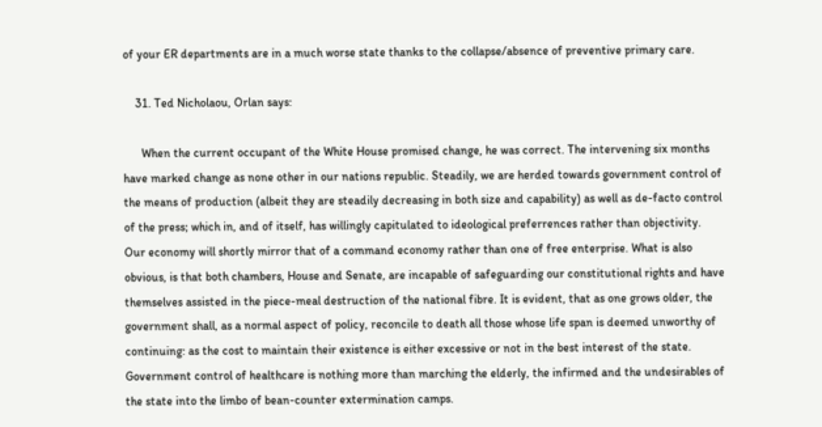of your ER departments are in a much worse state thanks to the collapse/absence of preventive primary care.

    31. Ted Nicholaou, Orlan says:

      When the current occupant of the White House promised change, he was correct. The intervening six months have marked change as none other in our nations republic. Steadily, we are herded towards government control of the means of production (albeit they are steadily decreasing in both size and capability) as well as de-facto control of the press; which in, and of itself, has willingly capitulated to ideological preferrences rather than objectivity. Our economy will shortly mirror that of a command economy rather than one of free enterprise. What is also obvious, is that both chambers, House and Senate, are incapable of safeguarding our constitutional rights and have themselves assisted in the piece-meal destruction of the national fibre. It is evident, that as one grows older, the government shall, as a normal aspect of policy, reconcile to death all those whose life span is deemed unworthy of continuing: as the cost to maintain their existence is either excessive or not in the best interest of the state. Government control of healthcare is nothing more than marching the elderly, the infirmed and the undesirables of the state into the limbo of bean-counter extermination camps.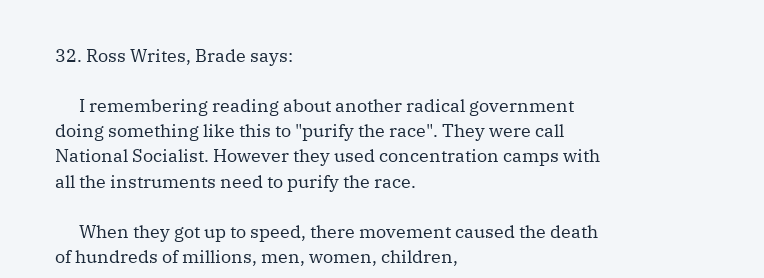32. Ross Writes, Brade says:

      I remembering reading about another radical government doing something like this to "purify the race". They were call National Socialist. However they used concentration camps with all the instruments need to purify the race.

      When they got up to speed, there movement caused the death of hundreds of millions, men, women, children,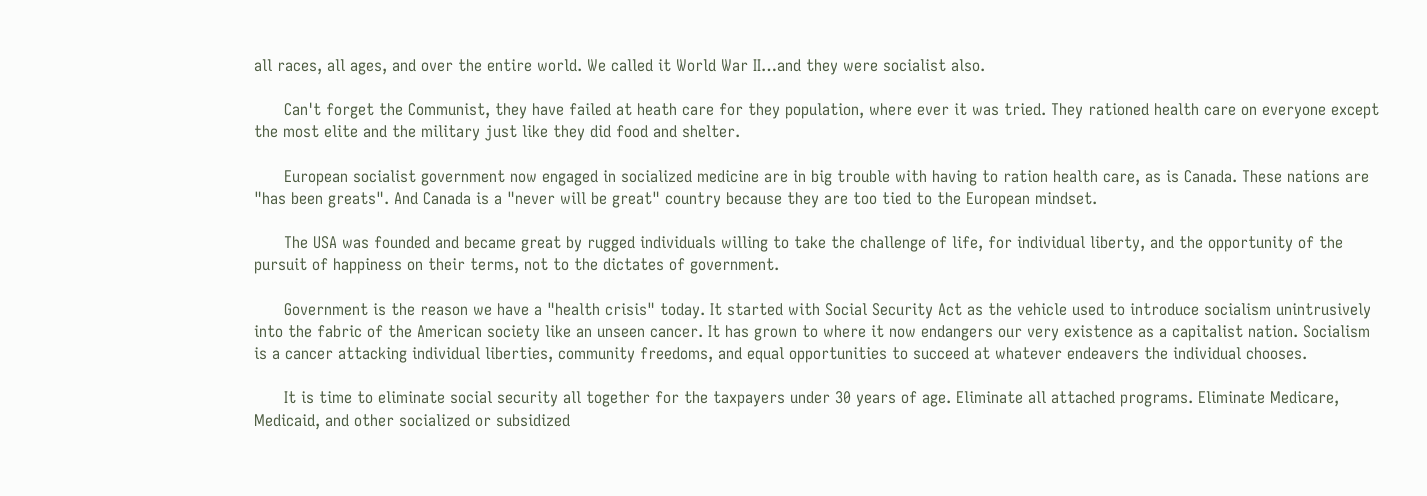all races, all ages, and over the entire world. We called it World War II…and they were socialist also.

      Can't forget the Communist, they have failed at heath care for they population, where ever it was tried. They rationed health care on everyone except the most elite and the military just like they did food and shelter.

      European socialist government now engaged in socialized medicine are in big trouble with having to ration health care, as is Canada. These nations are "has been greats". And Canada is a "never will be great" country because they are too tied to the European mindset.

      The USA was founded and became great by rugged individuals willing to take the challenge of life, for individual liberty, and the opportunity of the pursuit of happiness on their terms, not to the dictates of government.

      Government is the reason we have a "health crisis" today. It started with Social Security Act as the vehicle used to introduce socialism unintrusively into the fabric of the American society like an unseen cancer. It has grown to where it now endangers our very existence as a capitalist nation. Socialism is a cancer attacking individual liberties, community freedoms, and equal opportunities to succeed at whatever endeavers the individual chooses.

      It is time to eliminate social security all together for the taxpayers under 30 years of age. Eliminate all attached programs. Eliminate Medicare, Medicaid, and other socialized or subsidized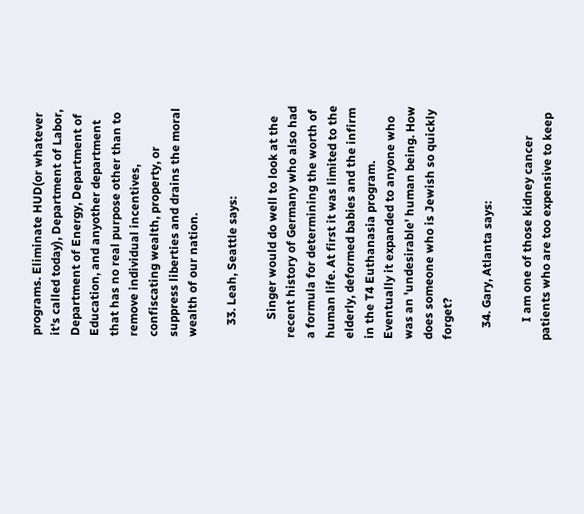programs. Eliminate HUD(or whatever it's called today), Department of Labor, Department of Energy, Department of Education, and anyother department that has no real purpose other than to remove individual incentives, confiscating wealth, property, or suppress liberties and drains the moral wealth of our nation.

    33. Leah, Seattle says:

      Singer would do well to look at the recent history of Germany who also had a formula for determining the worth of human life. At first it was limited to the elderly, deformed babies and the infirm in the T4 Euthanasia program. Eventually it expanded to anyone who was an 'undesirable' human being. How does someone who is Jewish so quickly forget?

    34. Gary, Atlanta says:

      I am one of those kidney cancer patients who are too expensive to keep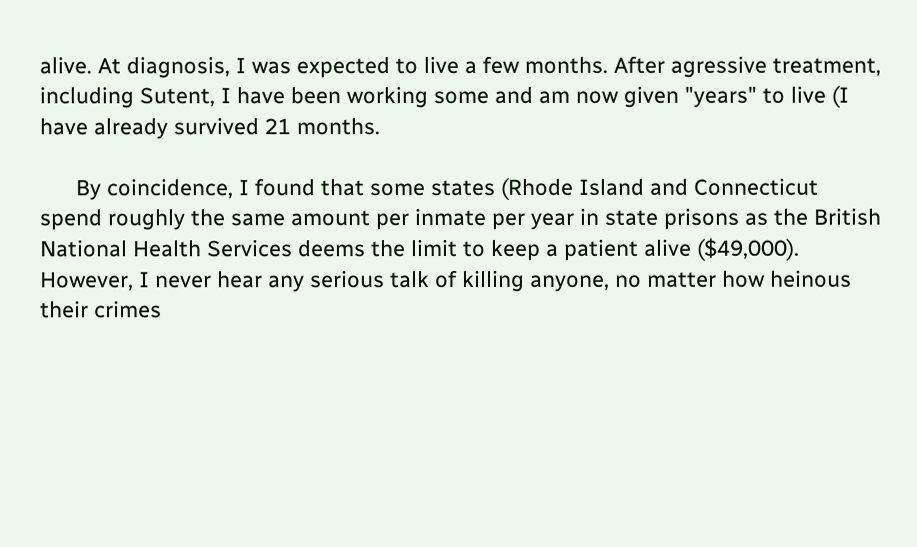alive. At diagnosis, I was expected to live a few months. After agressive treatment, including Sutent, I have been working some and am now given "years" to live (I have already survived 21 months.

      By coincidence, I found that some states (Rhode Island and Connecticut spend roughly the same amount per inmate per year in state prisons as the British National Health Services deems the limit to keep a patient alive ($49,000). However, I never hear any serious talk of killing anyone, no matter how heinous their crimes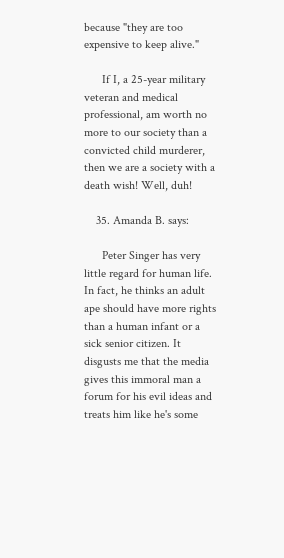because "they are too expensive to keep alive."

      If I, a 25-year military veteran and medical professional, am worth no more to our society than a convicted child murderer, then we are a society with a death wish! Well, duh!

    35. Amanda B. says:

      Peter Singer has very little regard for human life. In fact, he thinks an adult ape should have more rights than a human infant or a sick senior citizen. It disgusts me that the media gives this immoral man a forum for his evil ideas and treats him like he's some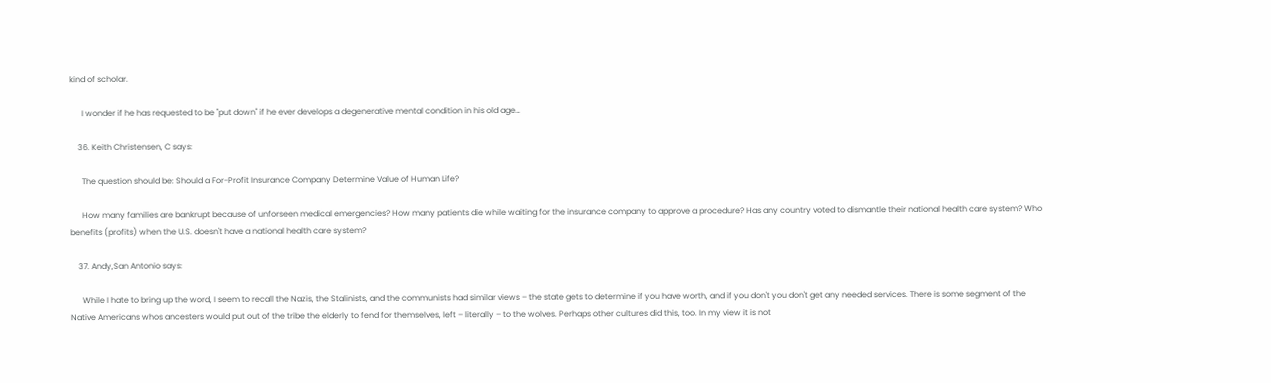kind of scholar.

      I wonder if he has requested to be "put down" if he ever develops a degenerative mental condition in his old age…

    36. Keith Christensen, C says:

      The question should be: Should a For-Profit Insurance Company Determine Value of Human Life?

      How many families are bankrupt because of unforseen medical emergencies? How many patients die while waiting for the insurance company to approve a procedure? Has any country voted to dismantle their national health care system? Who benefits (profits) when the U.S. doesn't have a national health care system?

    37. Andy,San Antonio says:

      While I hate to bring up the word, I seem to recall the Nazis, the Stalinists, and the communists had similar views – the state gets to determine if you have worth, and if you don't you don't get any needed services. There is some segment of the Native Americans whos ancesters would put out of the tribe the elderly to fend for themselves, left – literally – to the wolves. Perhaps other cultures did this, too. In my view it is not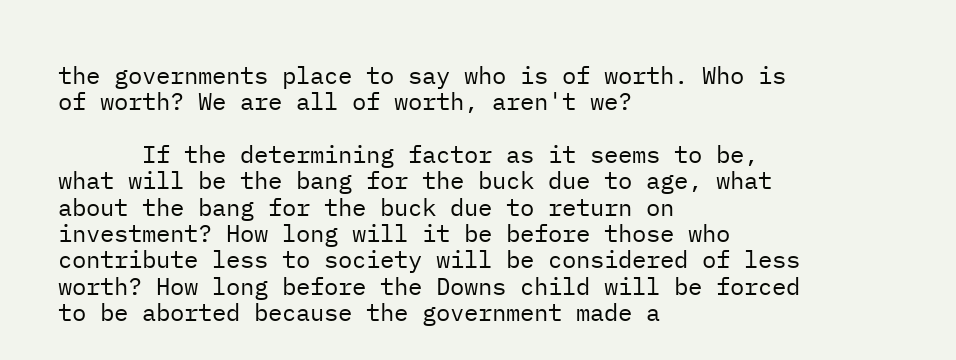the governments place to say who is of worth. Who is of worth? We are all of worth, aren't we?

      If the determining factor as it seems to be, what will be the bang for the buck due to age, what about the bang for the buck due to return on investment? How long will it be before those who contribute less to society will be considered of less worth? How long before the Downs child will be forced to be aborted because the government made a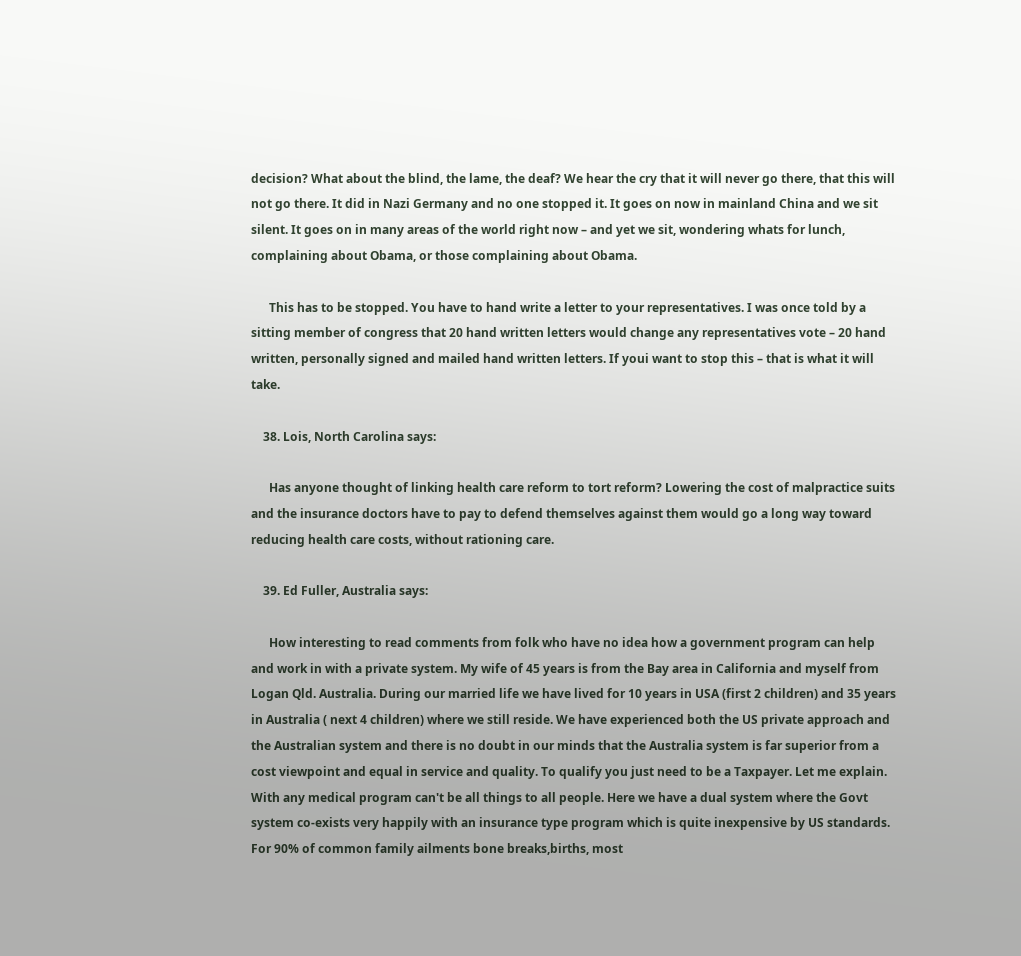decision? What about the blind, the lame, the deaf? We hear the cry that it will never go there, that this will not go there. It did in Nazi Germany and no one stopped it. It goes on now in mainland China and we sit silent. It goes on in many areas of the world right now – and yet we sit, wondering whats for lunch, complaining about Obama, or those complaining about Obama.

      This has to be stopped. You have to hand write a letter to your representatives. I was once told by a sitting member of congress that 20 hand written letters would change any representatives vote – 20 hand written, personally signed and mailed hand written letters. If youi want to stop this – that is what it will take.

    38. Lois, North Carolina says:

      Has anyone thought of linking health care reform to tort reform? Lowering the cost of malpractice suits and the insurance doctors have to pay to defend themselves against them would go a long way toward reducing health care costs, without rationing care.

    39. Ed Fuller, Australia says:

      How interesting to read comments from folk who have no idea how a government program can help and work in with a private system. My wife of 45 years is from the Bay area in California and myself from Logan Qld. Australia. During our married life we have lived for 10 years in USA (first 2 children) and 35 years in Australia ( next 4 children) where we still reside. We have experienced both the US private approach and the Australian system and there is no doubt in our minds that the Australia system is far superior from a cost viewpoint and equal in service and quality. To qualify you just need to be a Taxpayer. Let me explain. With any medical program can't be all things to all people. Here we have a dual system where the Govt system co-exists very happily with an insurance type program which is quite inexpensive by US standards. For 90% of common family ailments bone breaks,births, most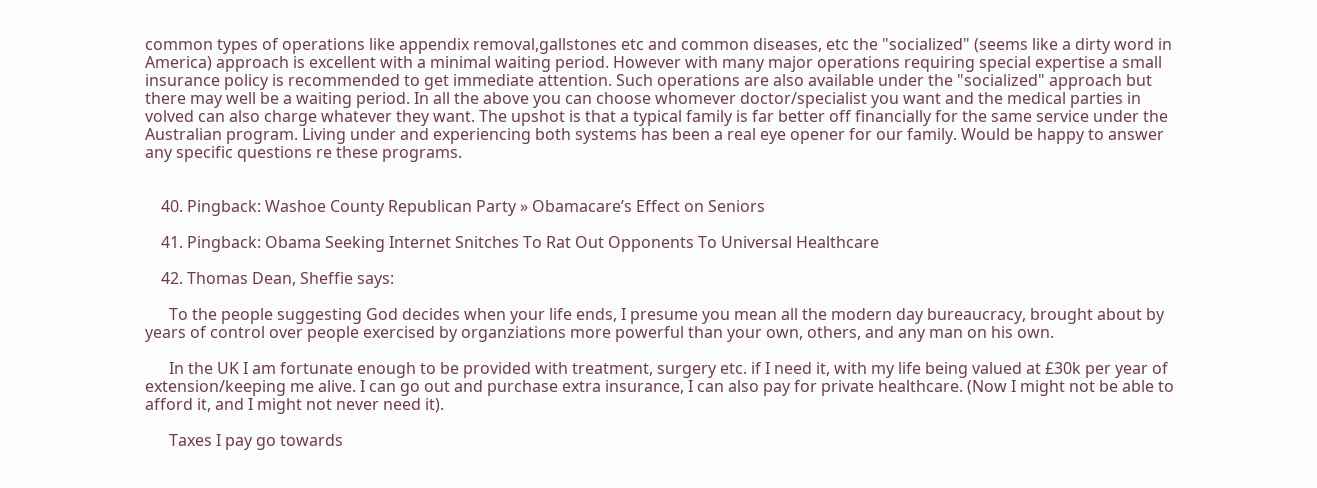common types of operations like appendix removal,gallstones etc and common diseases, etc the "socialized" (seems like a dirty word in America) approach is excellent with a minimal waiting period. However with many major operations requiring special expertise a small insurance policy is recommended to get immediate attention. Such operations are also available under the "socialized" approach but there may well be a waiting period. In all the above you can choose whomever doctor/specialist you want and the medical parties in volved can also charge whatever they want. The upshot is that a typical family is far better off financially for the same service under the Australian program. Living under and experiencing both systems has been a real eye opener for our family. Would be happy to answer any specific questions re these programs.


    40. Pingback: Washoe County Republican Party » Obamacare’s Effect on Seniors

    41. Pingback: Obama Seeking Internet Snitches To Rat Out Opponents To Universal Healthcare

    42. Thomas Dean, Sheffie says:

      To the people suggesting God decides when your life ends, I presume you mean all the modern day bureaucracy, brought about by years of control over people exercised by organziations more powerful than your own, others, and any man on his own.

      In the UK I am fortunate enough to be provided with treatment, surgery etc. if I need it, with my life being valued at £30k per year of extension/keeping me alive. I can go out and purchase extra insurance, I can also pay for private healthcare. (Now I might not be able to afford it, and I might not never need it).

      Taxes I pay go towards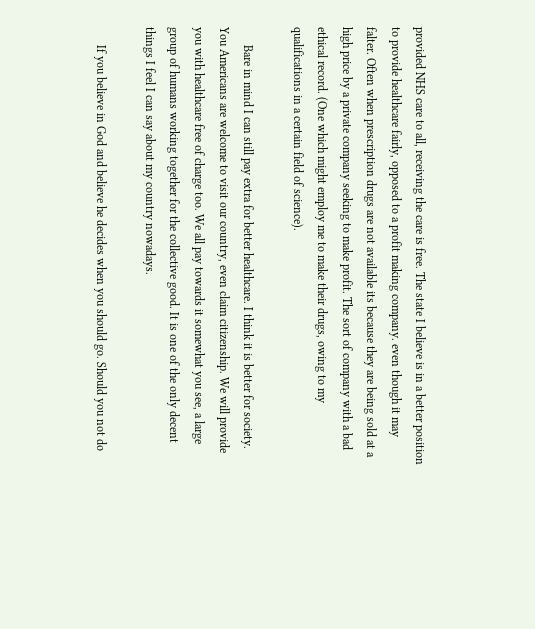provided NHS care to all, receiving the care is free. The state I believe is in a better position to provide healthcare fairly, opposed to a profit making company. even though it may falter. Often when prescription drugs are not available its because they are being sold at a high price by a private company seeking to make profit. The sort of company with a bad ethical record. (One which might employ me to make their drugs, owing to my qualifications in a certain field of science).

      Bare in mind I can still pay extra for better healthcare. I think it is better for society. You Americans are welcome to visit our country, even claim citizenship. We will provide you with healthcare free of charge too. We all pay towards it somewhat you see, a large group of humans working together for the collective good. It is one of the only decent things I feel I can say about my country nowadays.

      If you believe in God and believe he decides when you should go. Should you not do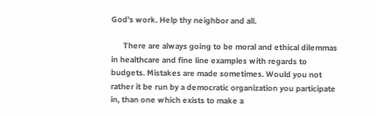God's work. Help thy neighbor and all.

      There are always going to be moral and ethical dilemmas in healthcare and fine line examples with regards to budgets. Mistakes are made sometimes. Would you not rather it be run by a democratic organization you participate in, than one which exists to make a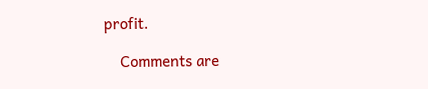profit.

    Comments are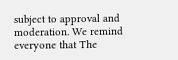subject to approval and moderation. We remind everyone that The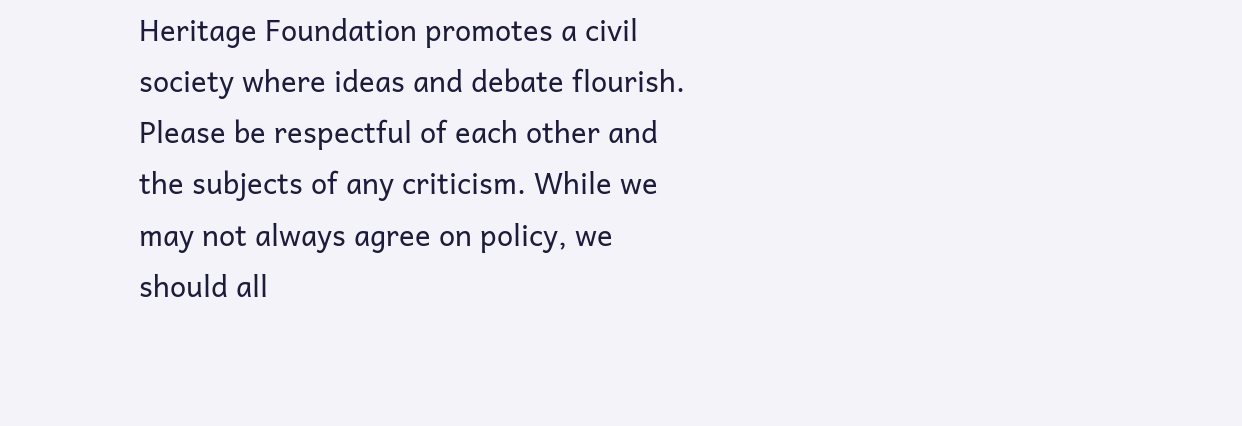Heritage Foundation promotes a civil society where ideas and debate flourish. Please be respectful of each other and the subjects of any criticism. While we may not always agree on policy, we should all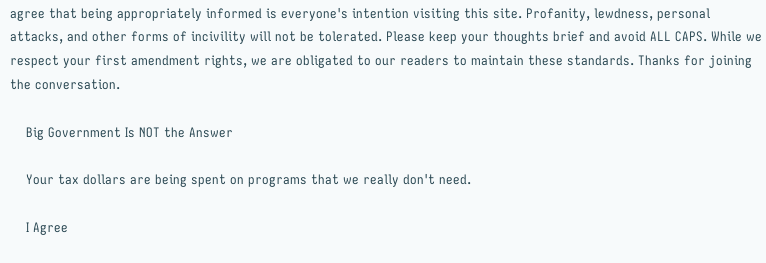agree that being appropriately informed is everyone's intention visiting this site. Profanity, lewdness, personal attacks, and other forms of incivility will not be tolerated. Please keep your thoughts brief and avoid ALL CAPS. While we respect your first amendment rights, we are obligated to our readers to maintain these standards. Thanks for joining the conversation.

    Big Government Is NOT the Answer

    Your tax dollars are being spent on programs that we really don't need.

    I Agree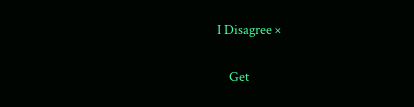I Disagree ×

    Get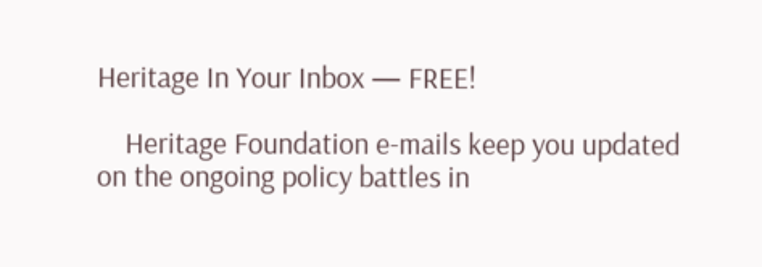Heritage In Your Inbox — FREE!

    Heritage Foundation e-mails keep you updated on the ongoing policy battles in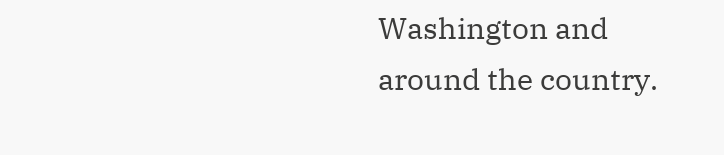Washington and around the country.